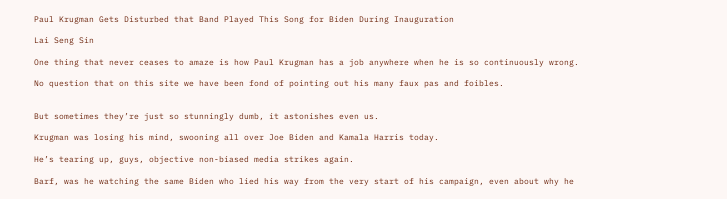Paul Krugman Gets Disturbed that Band Played This Song for Biden During Inauguration

Lai Seng Sin

One thing that never ceases to amaze is how Paul Krugman has a job anywhere when he is so continuously wrong.

No question that on this site we have been fond of pointing out his many faux pas and foibles.


But sometimes they’re just so stunningly dumb, it astonishes even us.

Krugman was losing his mind, swooning all over Joe Biden and Kamala Harris today.

He’s tearing up, guys, objective non-biased media strikes again.

Barf, was he watching the same Biden who lied his way from the very start of his campaign, even about why he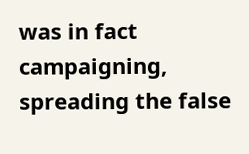was in fact campaigning, spreading the false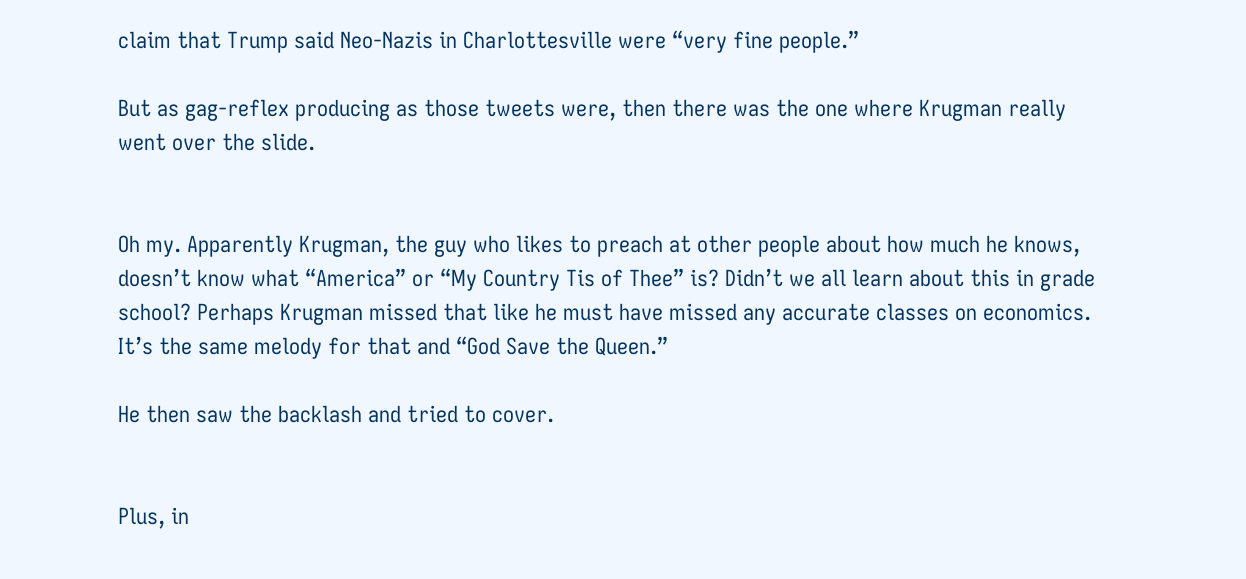claim that Trump said Neo-Nazis in Charlottesville were “very fine people.”

But as gag-reflex producing as those tweets were, then there was the one where Krugman really went over the slide.


Oh my. Apparently Krugman, the guy who likes to preach at other people about how much he knows, doesn’t know what “America” or “My Country Tis of Thee” is? Didn’t we all learn about this in grade school? Perhaps Krugman missed that like he must have missed any accurate classes on economics. It’s the same melody for that and “God Save the Queen.”

He then saw the backlash and tried to cover.


Plus, in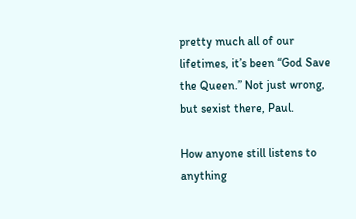pretty much all of our lifetimes, it’s been “God Save the Queen.” Not just wrong, but sexist there, Paul.

How anyone still listens to anything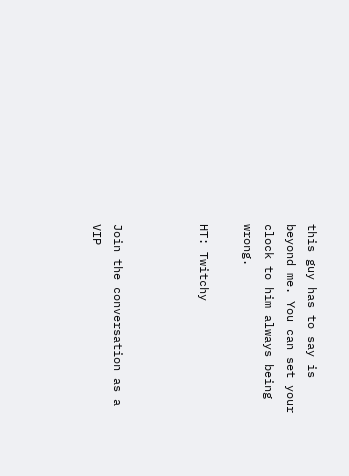this guy has to say is beyond me. You can set your clock to him always being wrong.

HT: Twitchy



Join the conversation as a VIP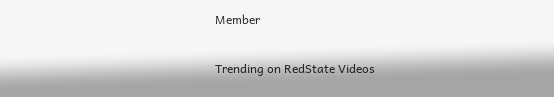Member

Trending on RedState Videos